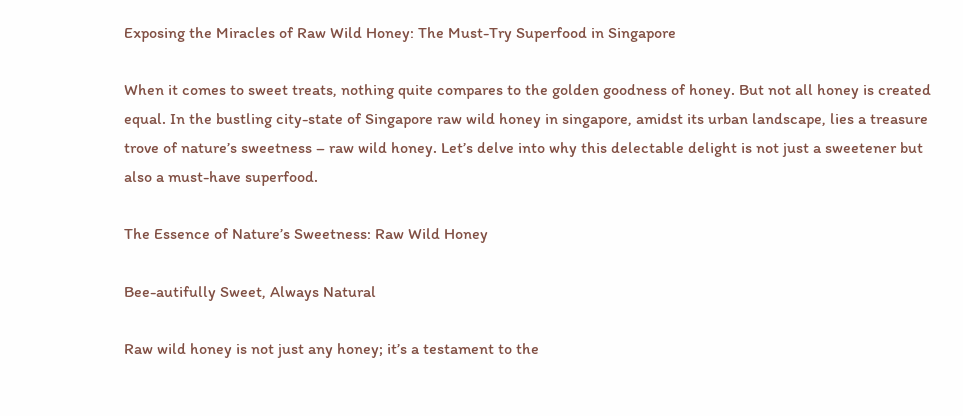Exposing the Miracles of Raw Wild Honey: The Must-Try Superfood in Singapore

When it comes to sweet treats, nothing quite compares to the golden goodness of honey. But not all honey is created equal. In the bustling city-state of Singapore raw wild honey in singapore, amidst its urban landscape, lies a treasure trove of nature’s sweetness – raw wild honey. Let’s delve into why this delectable delight is not just a sweetener but also a must-have superfood.

The Essence of Nature’s Sweetness: Raw Wild Honey

Bee-autifully Sweet, Always Natural

Raw wild honey is not just any honey; it’s a testament to the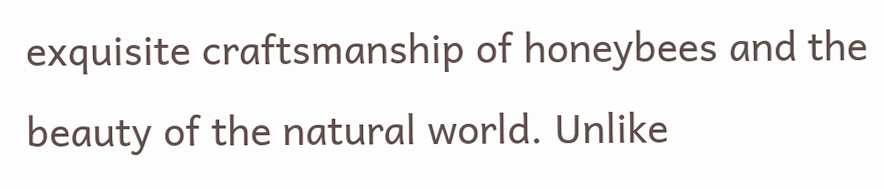exquisite craftsmanship of honeybees and the beauty of the natural world. Unlike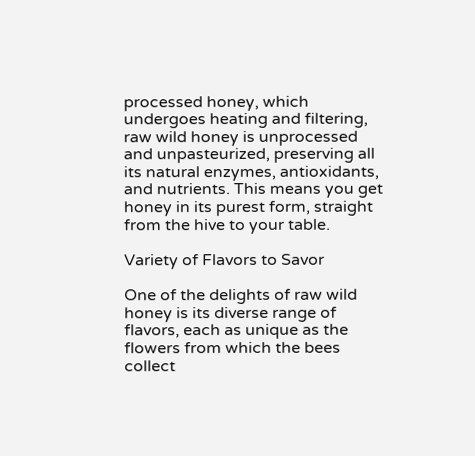processed honey, which undergoes heating and filtering, raw wild honey is unprocessed and unpasteurized, preserving all its natural enzymes, antioxidants, and nutrients. This means you get honey in its purest form, straight from the hive to your table.

Variety of Flavors to Savor

One of the delights of raw wild honey is its diverse range of flavors, each as unique as the flowers from which the bees collect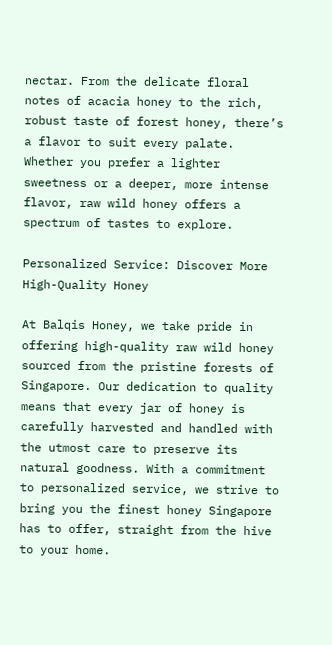nectar. From the delicate floral notes of acacia honey to the rich, robust taste of forest honey, there’s a flavor to suit every palate. Whether you prefer a lighter sweetness or a deeper, more intense flavor, raw wild honey offers a spectrum of tastes to explore.

Personalized Service: Discover More High-Quality Honey

At Balqis Honey, we take pride in offering high-quality raw wild honey sourced from the pristine forests of Singapore. Our dedication to quality means that every jar of honey is carefully harvested and handled with the utmost care to preserve its natural goodness. With a commitment to personalized service, we strive to bring you the finest honey Singapore has to offer, straight from the hive to your home.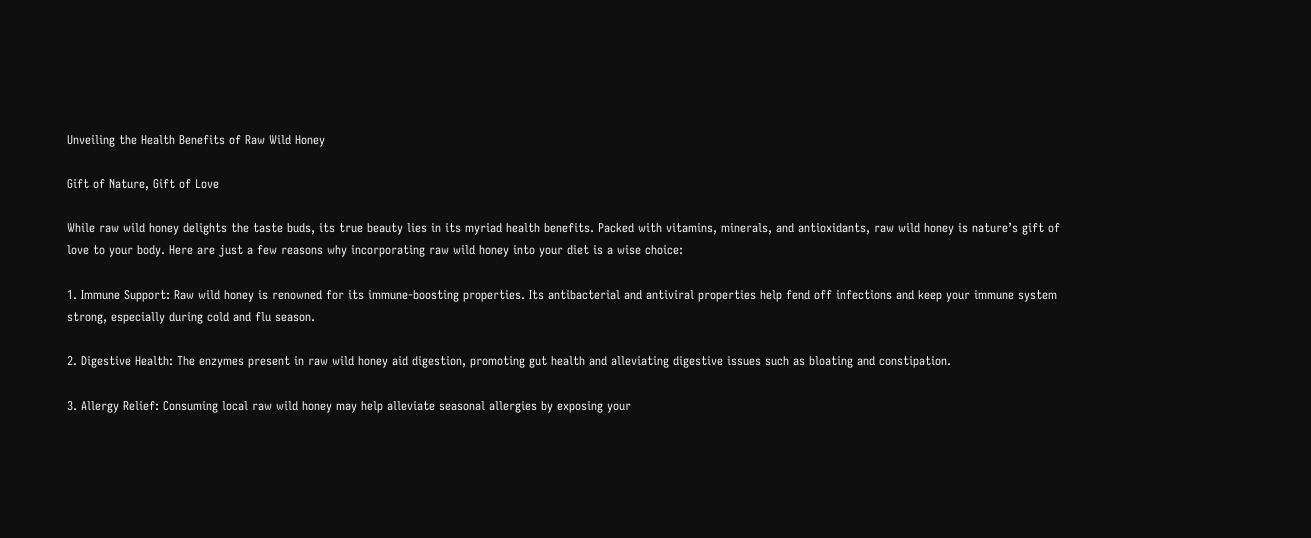Unveiling the Health Benefits of Raw Wild Honey

Gift of Nature, Gift of Love

While raw wild honey delights the taste buds, its true beauty lies in its myriad health benefits. Packed with vitamins, minerals, and antioxidants, raw wild honey is nature’s gift of love to your body. Here are just a few reasons why incorporating raw wild honey into your diet is a wise choice:

1. Immune Support: Raw wild honey is renowned for its immune-boosting properties. Its antibacterial and antiviral properties help fend off infections and keep your immune system strong, especially during cold and flu season.

2. Digestive Health: The enzymes present in raw wild honey aid digestion, promoting gut health and alleviating digestive issues such as bloating and constipation.

3. Allergy Relief: Consuming local raw wild honey may help alleviate seasonal allergies by exposing your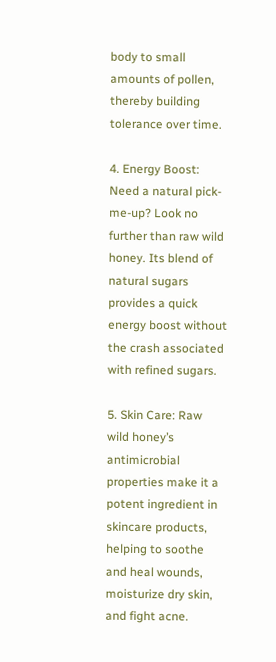body to small amounts of pollen, thereby building tolerance over time.

4. Energy Boost: Need a natural pick-me-up? Look no further than raw wild honey. Its blend of natural sugars provides a quick energy boost without the crash associated with refined sugars.

5. Skin Care: Raw wild honey’s antimicrobial properties make it a potent ingredient in skincare products, helping to soothe and heal wounds, moisturize dry skin, and fight acne.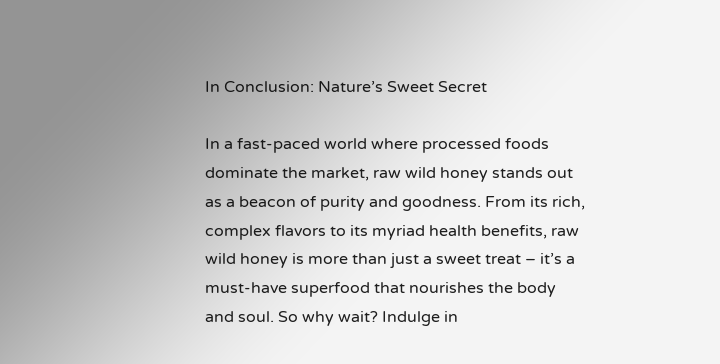In Conclusion: Nature’s Sweet Secret

In a fast-paced world where processed foods dominate the market, raw wild honey stands out as a beacon of purity and goodness. From its rich, complex flavors to its myriad health benefits, raw wild honey is more than just a sweet treat – it’s a must-have superfood that nourishes the body and soul. So why wait? Indulge in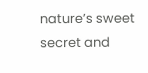nature’s sweet secret and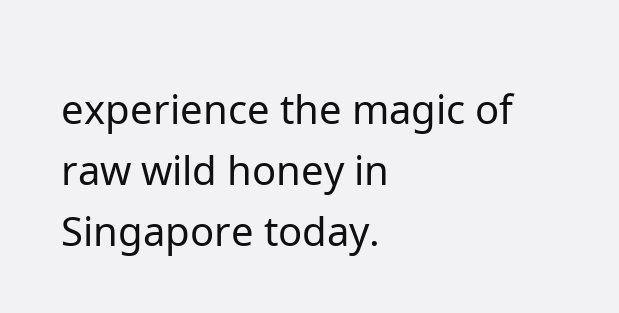experience the magic of raw wild honey in Singapore today.